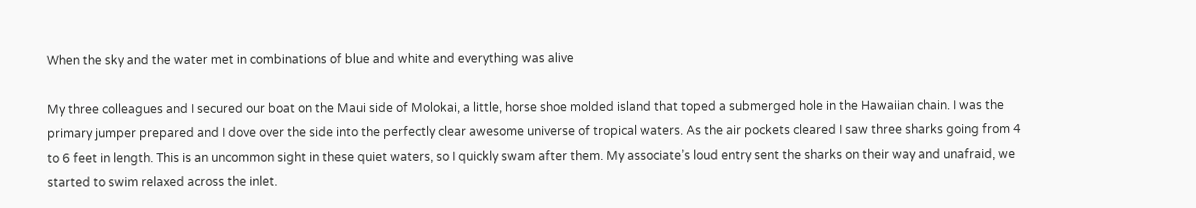When the sky and the water met in combinations of blue and white and everything was alive

My three colleagues and I secured our boat on the Maui side of Molokai, a little, horse shoe molded island that toped a submerged hole in the Hawaiian chain. I was the primary jumper prepared and I dove over the side into the perfectly clear awesome universe of tropical waters. As the air pockets cleared I saw three sharks going from 4 to 6 feet in length. This is an uncommon sight in these quiet waters, so I quickly swam after them. My associate’s loud entry sent the sharks on their way and unafraid, we started to swim relaxed across the inlet.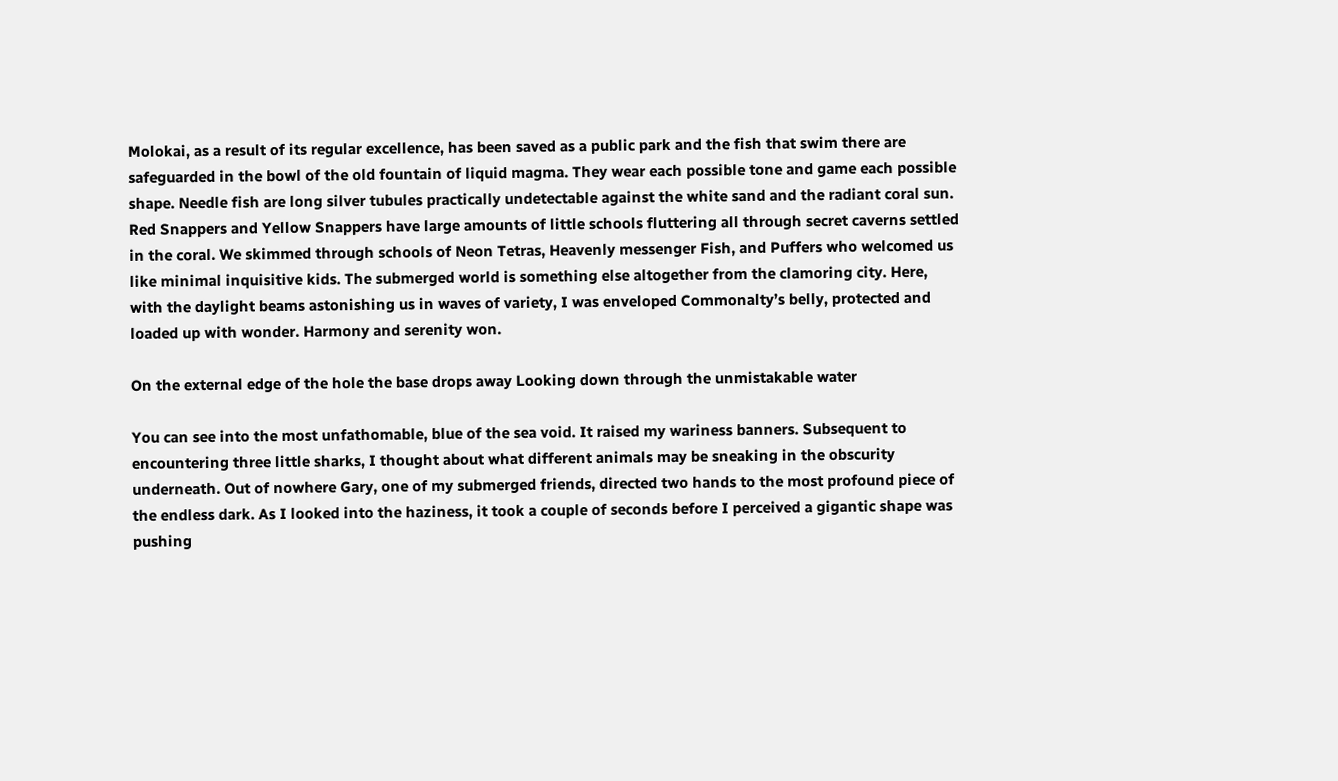Molokai, as a result of its regular excellence, has been saved as a public park and the fish that swim there are safeguarded in the bowl of the old fountain of liquid magma. They wear each possible tone and game each possible shape. Needle fish are long silver tubules practically undetectable against the white sand and the radiant coral sun. Red Snappers and Yellow Snappers have large amounts of little schools fluttering all through secret caverns settled in the coral. We skimmed through schools of Neon Tetras, Heavenly messenger Fish, and Puffers who welcomed us like minimal inquisitive kids. The submerged world is something else altogether from the clamoring city. Here, with the daylight beams astonishing us in waves of variety, I was enveloped Commonalty’s belly, protected and loaded up with wonder. Harmony and serenity won.

On the external edge of the hole the base drops away Looking down through the unmistakable water

You can see into the most unfathomable, blue of the sea void. It raised my wariness banners. Subsequent to encountering three little sharks, I thought about what different animals may be sneaking in the obscurity underneath. Out of nowhere Gary, one of my submerged friends, directed two hands to the most profound piece of the endless dark. As I looked into the haziness, it took a couple of seconds before I perceived a gigantic shape was pushing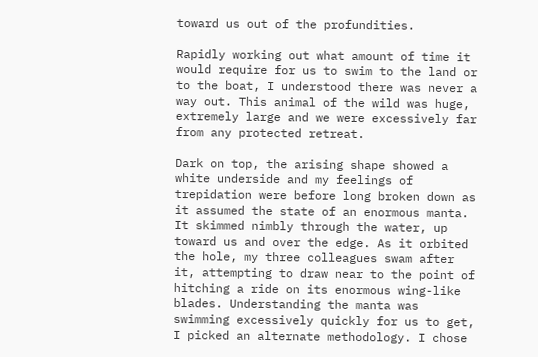toward us out of the profundities.

Rapidly working out what amount of time it would require for us to swim to the land or to the boat, I understood there was never a way out. This animal of the wild was huge, extremely large and we were excessively far from any protected retreat.

Dark on top, the arising shape showed a white underside and my feelings of trepidation were before long broken down as it assumed the state of an enormous manta. It skimmed nimbly through the water, up toward us and over the edge. As it orbited the hole, my three colleagues swam after it, attempting to draw near to the point of hitching a ride on its enormous wing-like blades. Understanding the manta was swimming excessively quickly for us to get, I picked an alternate methodology. I chose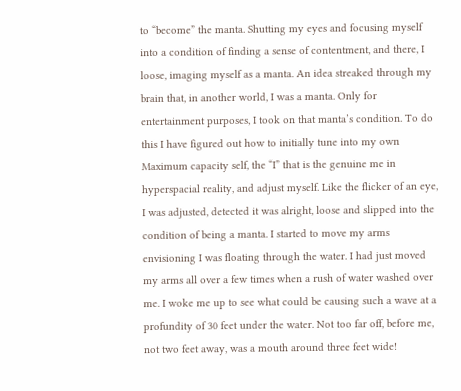to “become” the manta. Shutting my eyes and focusing myself into a condition of finding a sense of contentment, and there, I loose, imaging myself as a manta. An idea streaked through my brain that, in another world, I was a manta. Only for entertainment purposes, I took on that manta’s condition. To do this I have figured out how to initially tune into my own Maximum capacity self, the “I” that is the genuine me in hyperspacial reality, and adjust myself. Like the flicker of an eye, I was adjusted, detected it was alright, loose and slipped into the condition of being a manta. I started to move my arms envisioning I was floating through the water. I had just moved my arms all over a few times when a rush of water washed over me. I woke me up to see what could be causing such a wave at a profundity of 30 feet under the water. Not too far off, before me, not two feet away, was a mouth around three feet wide!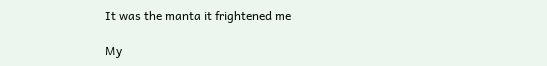It was the manta it frightened me

My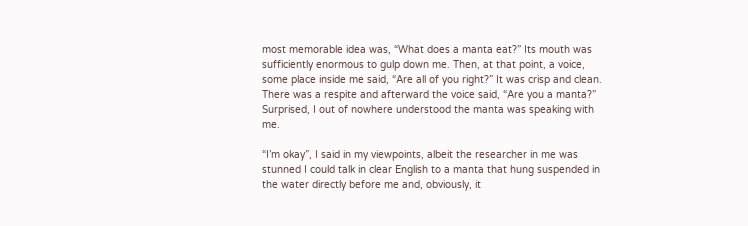most memorable idea was, “What does a manta eat?” Its mouth was sufficiently enormous to gulp down me. Then, at that point, a voice, some place inside me said, “Are all of you right?” It was crisp and clean. There was a respite and afterward the voice said, “Are you a manta?” Surprised, I out of nowhere understood the manta was speaking with me.

“I’m okay”, I said in my viewpoints, albeit the researcher in me was stunned I could talk in clear English to a manta that hung suspended in the water directly before me and, obviously, it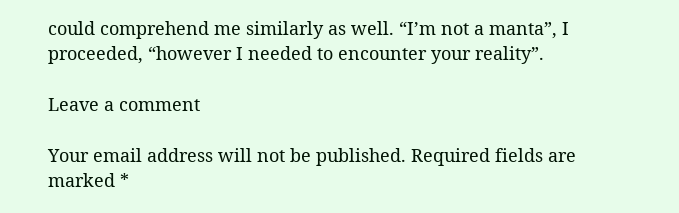could comprehend me similarly as well. “I’m not a manta”, I proceeded, “however I needed to encounter your reality”.

Leave a comment

Your email address will not be published. Required fields are marked *